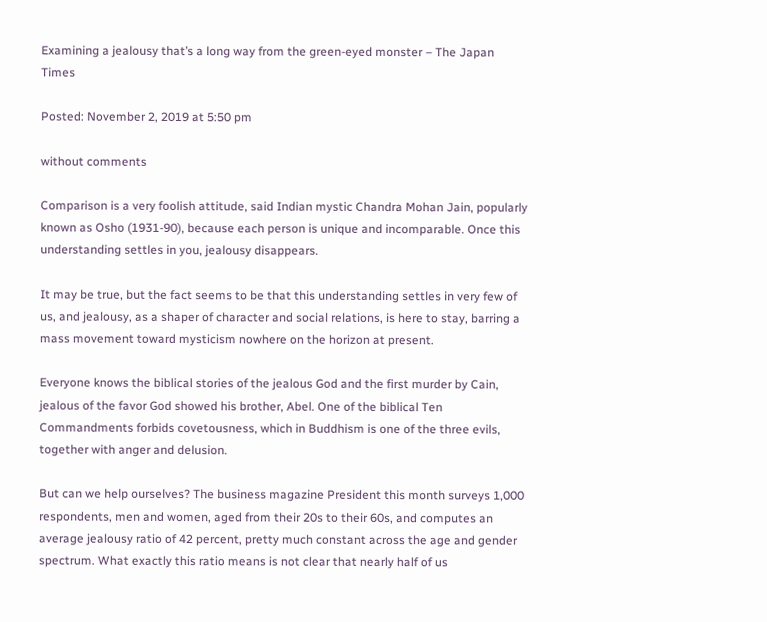Examining a jealousy that’s a long way from the green-eyed monster – The Japan Times

Posted: November 2, 2019 at 5:50 pm

without comments

Comparison is a very foolish attitude, said Indian mystic Chandra Mohan Jain, popularly known as Osho (1931-90), because each person is unique and incomparable. Once this understanding settles in you, jealousy disappears.

It may be true, but the fact seems to be that this understanding settles in very few of us, and jealousy, as a shaper of character and social relations, is here to stay, barring a mass movement toward mysticism nowhere on the horizon at present.

Everyone knows the biblical stories of the jealous God and the first murder by Cain, jealous of the favor God showed his brother, Abel. One of the biblical Ten Commandments forbids covetousness, which in Buddhism is one of the three evils, together with anger and delusion.

But can we help ourselves? The business magazine President this month surveys 1,000 respondents, men and women, aged from their 20s to their 60s, and computes an average jealousy ratio of 42 percent, pretty much constant across the age and gender spectrum. What exactly this ratio means is not clear that nearly half of us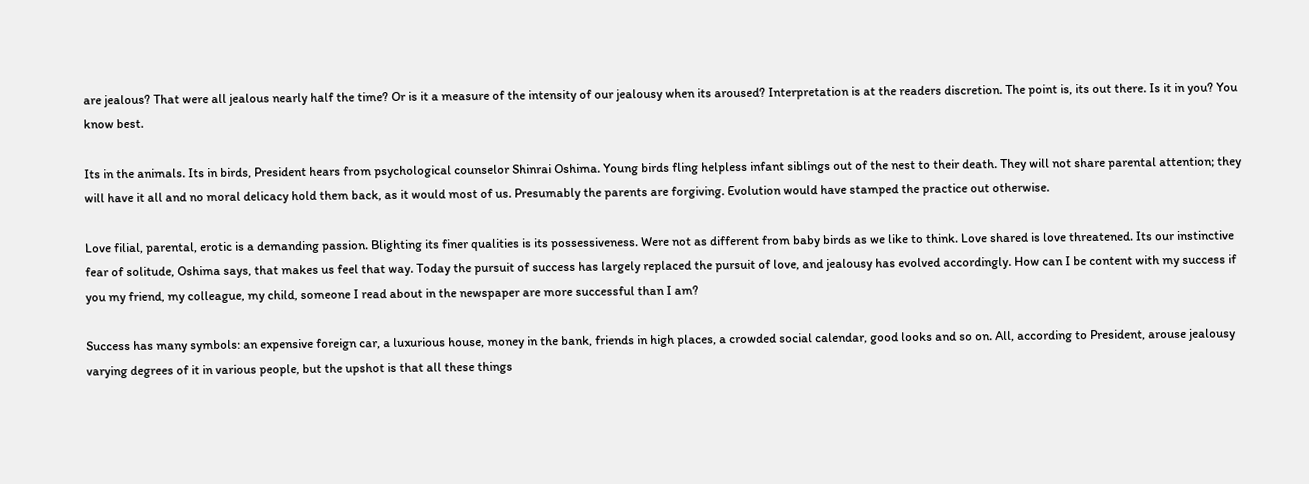are jealous? That were all jealous nearly half the time? Or is it a measure of the intensity of our jealousy when its aroused? Interpretation is at the readers discretion. The point is, its out there. Is it in you? You know best.

Its in the animals. Its in birds, President hears from psychological counselor Shinrai Oshima. Young birds fling helpless infant siblings out of the nest to their death. They will not share parental attention; they will have it all and no moral delicacy hold them back, as it would most of us. Presumably the parents are forgiving. Evolution would have stamped the practice out otherwise.

Love filial, parental, erotic is a demanding passion. Blighting its finer qualities is its possessiveness. Were not as different from baby birds as we like to think. Love shared is love threatened. Its our instinctive fear of solitude, Oshima says, that makes us feel that way. Today the pursuit of success has largely replaced the pursuit of love, and jealousy has evolved accordingly. How can I be content with my success if you my friend, my colleague, my child, someone I read about in the newspaper are more successful than I am?

Success has many symbols: an expensive foreign car, a luxurious house, money in the bank, friends in high places, a crowded social calendar, good looks and so on. All, according to President, arouse jealousy varying degrees of it in various people, but the upshot is that all these things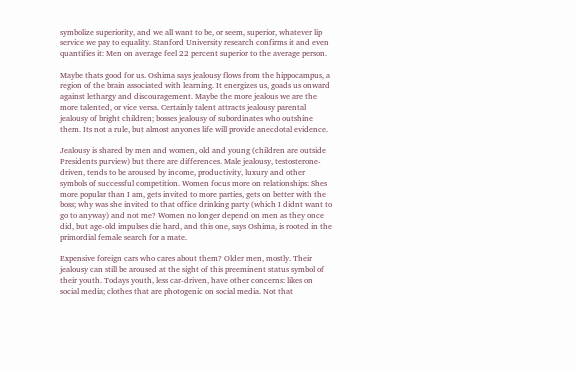symbolize superiority, and we all want to be, or seem, superior, whatever lip service we pay to equality. Stanford University research confirms it and even quantifies it: Men on average feel 22 percent superior to the average person.

Maybe thats good for us. Oshima says jealousy flows from the hippocampus, a region of the brain associated with learning. It energizes us, goads us onward against lethargy and discouragement. Maybe the more jealous we are the more talented, or vice versa. Certainly talent attracts jealousy parental jealousy of bright children; bosses jealousy of subordinates who outshine them. Its not a rule, but almost anyones life will provide anecdotal evidence.

Jealousy is shared by men and women, old and young (children are outside Presidents purview) but there are differences. Male jealousy, testosterone-driven, tends to be aroused by income, productivity, luxury and other symbols of successful competition. Women focus more on relationships: Shes more popular than I am, gets invited to more parties, gets on better with the boss; why was she invited to that office drinking party (which I didnt want to go to anyway) and not me? Women no longer depend on men as they once did, but age-old impulses die hard, and this one, says Oshima, is rooted in the primordial female search for a mate.

Expensive foreign cars who cares about them? Older men, mostly. Their jealousy can still be aroused at the sight of this preeminent status symbol of their youth. Todays youth, less car-driven, have other concerns: likes on social media; clothes that are photogenic on social media. Not that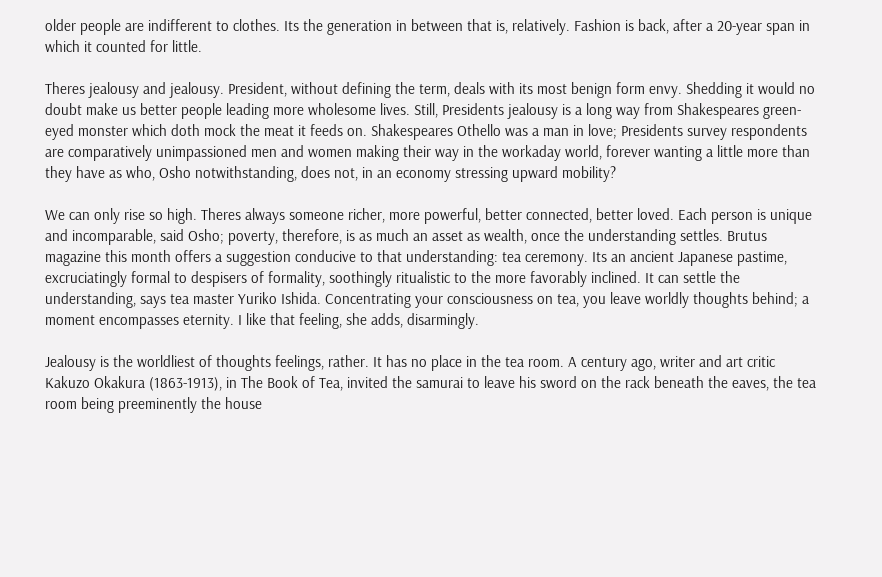older people are indifferent to clothes. Its the generation in between that is, relatively. Fashion is back, after a 20-year span in which it counted for little.

Theres jealousy and jealousy. President, without defining the term, deals with its most benign form envy. Shedding it would no doubt make us better people leading more wholesome lives. Still, Presidents jealousy is a long way from Shakespeares green-eyed monster which doth mock the meat it feeds on. Shakespeares Othello was a man in love; Presidents survey respondents are comparatively unimpassioned men and women making their way in the workaday world, forever wanting a little more than they have as who, Osho notwithstanding, does not, in an economy stressing upward mobility?

We can only rise so high. Theres always someone richer, more powerful, better connected, better loved. Each person is unique and incomparable, said Osho; poverty, therefore, is as much an asset as wealth, once the understanding settles. Brutus magazine this month offers a suggestion conducive to that understanding: tea ceremony. Its an ancient Japanese pastime, excruciatingly formal to despisers of formality, soothingly ritualistic to the more favorably inclined. It can settle the understanding, says tea master Yuriko Ishida. Concentrating your consciousness on tea, you leave worldly thoughts behind; a moment encompasses eternity. I like that feeling, she adds, disarmingly.

Jealousy is the worldliest of thoughts feelings, rather. It has no place in the tea room. A century ago, writer and art critic Kakuzo Okakura (1863-1913), in The Book of Tea, invited the samurai to leave his sword on the rack beneath the eaves, the tea room being preeminently the house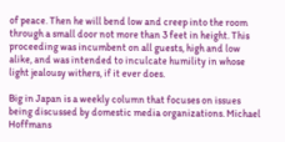of peace. Then he will bend low and creep into the room through a small door not more than 3 feet in height. This proceeding was incumbent on all guests, high and low alike, and was intended to inculcate humility in whose light jealousy withers, if it ever does.

Big in Japan is a weekly column that focuses on issues being discussed by domestic media organizations. Michael Hoffmans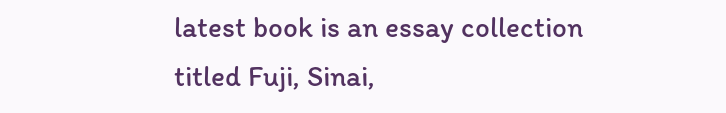latest book is an essay collection titled Fuji, Sinai,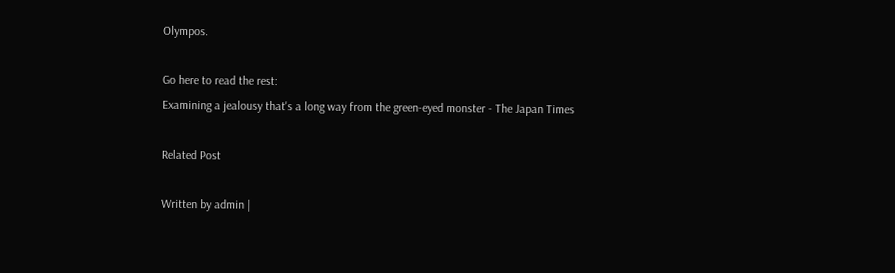Olympos.

Go here to read the rest:
Examining a jealousy that's a long way from the green-eyed monster - The Japan Times

Related Post

Written by admin |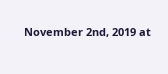November 2nd, 2019 at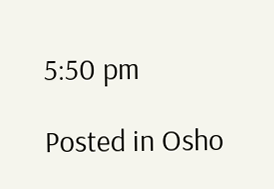5:50 pm

Posted in Osho